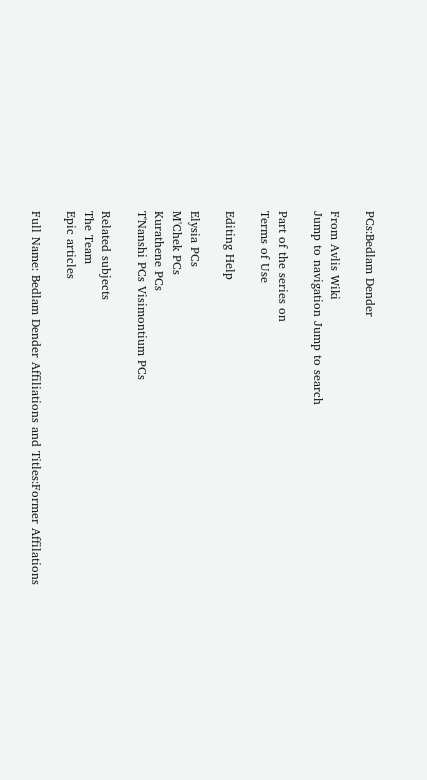PCs:Bedlam Dender

From Avlis Wiki
Jump to navigation Jump to search

Part of the series on
Terms of Use

Editing Help

Elysia PCs
M'Chek PCs
Kurathene PCs
T'Nanshi PCs Visimontium PCs

Related subjects
The Team
Epic articles

Full Name: Bedlam Dender Affiliations and Titles:Former Affilations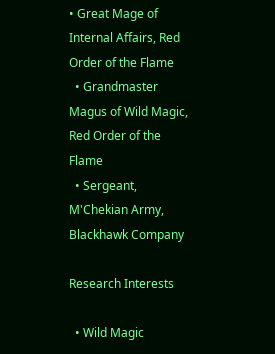• Great Mage of Internal Affairs, Red Order of the Flame
  • Grandmaster Magus of Wild Magic, Red Order of the Flame
  • Sergeant, M'Chekian Army, Blackhawk Company

Research Interests

  • Wild Magic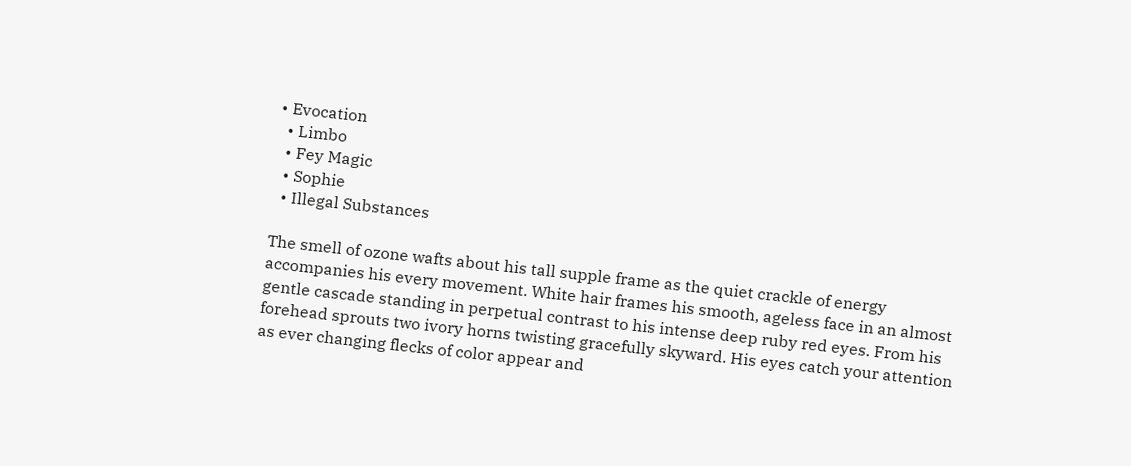• Evocation
  • Limbo
  • Fey Magic
  • Sophie
  • Illegal Substances

The smell of ozone wafts about his tall supple frame as the quiet crackle of energy accompanies his every movement. White hair frames his smooth, ageless face in an almost gentle cascade standing in perpetual contrast to his intense deep ruby red eyes. From his forehead sprouts two ivory horns twisting gracefully skyward. His eyes catch your attention as ever changing flecks of color appear and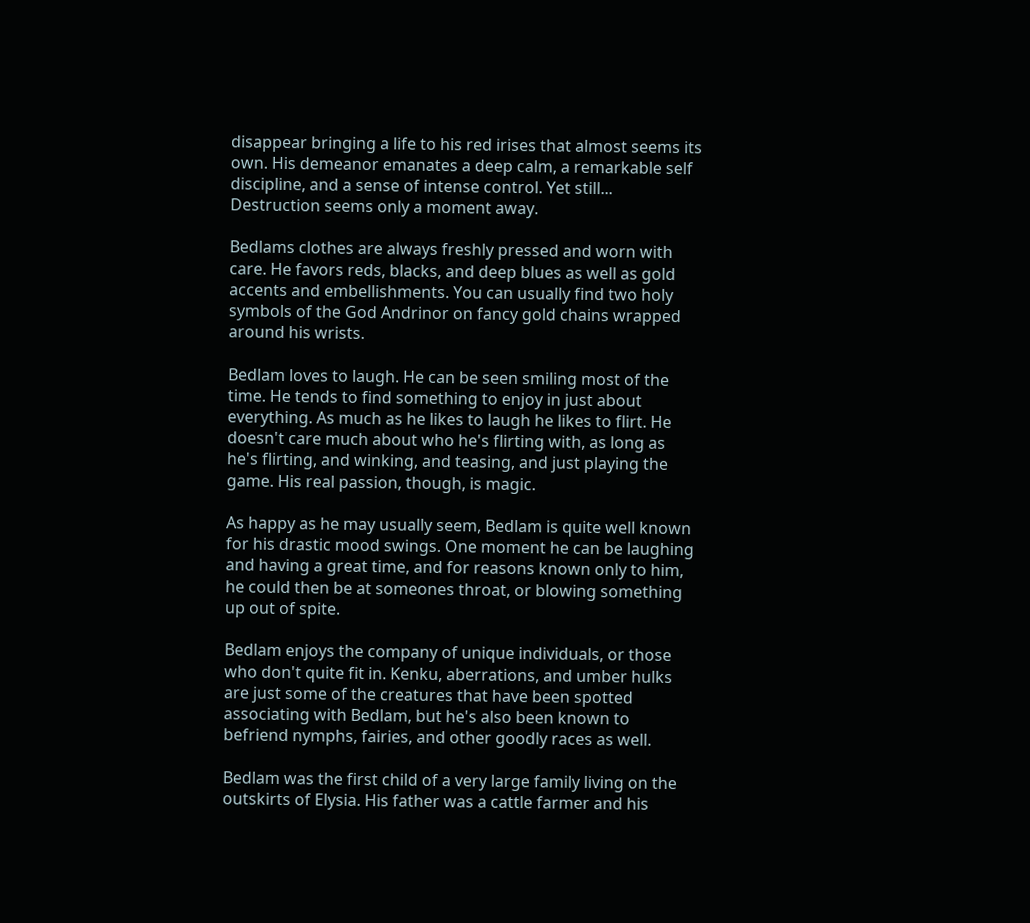disappear bringing a life to his red irises that almost seems its own. His demeanor emanates a deep calm, a remarkable self discipline, and a sense of intense control. Yet still... Destruction seems only a moment away.

Bedlams clothes are always freshly pressed and worn with care. He favors reds, blacks, and deep blues as well as gold accents and embellishments. You can usually find two holy symbols of the God Andrinor on fancy gold chains wrapped around his wrists.

Bedlam loves to laugh. He can be seen smiling most of the time. He tends to find something to enjoy in just about everything. As much as he likes to laugh he likes to flirt. He doesn't care much about who he's flirting with, as long as he's flirting, and winking, and teasing, and just playing the game. His real passion, though, is magic.

As happy as he may usually seem, Bedlam is quite well known for his drastic mood swings. One moment he can be laughing and having a great time, and for reasons known only to him, he could then be at someones throat, or blowing something up out of spite.

Bedlam enjoys the company of unique individuals, or those who don't quite fit in. Kenku, aberrations, and umber hulks are just some of the creatures that have been spotted associating with Bedlam, but he's also been known to befriend nymphs, fairies, and other goodly races as well.

Bedlam was the first child of a very large family living on the outskirts of Elysia. His father was a cattle farmer and his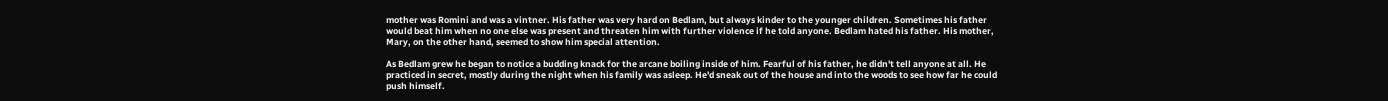mother was Romini and was a vintner. His father was very hard on Bedlam, but always kinder to the younger children. Sometimes his father would beat him when no one else was present and threaten him with further violence if he told anyone. Bedlam hated his father. His mother, Mary, on the other hand, seemed to show him special attention.

As Bedlam grew he began to notice a budding knack for the arcane boiling inside of him. Fearful of his father, he didn't tell anyone at all. He practiced in secret, mostly during the night when his family was asleep. He'd sneak out of the house and into the woods to see how far he could push himself.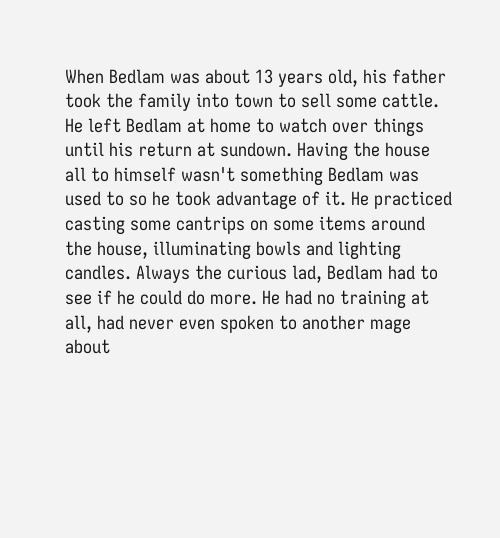When Bedlam was about 13 years old, his father took the family into town to sell some cattle. He left Bedlam at home to watch over things until his return at sundown. Having the house all to himself wasn't something Bedlam was used to so he took advantage of it. He practiced casting some cantrips on some items around the house, illuminating bowls and lighting candles. Always the curious lad, Bedlam had to see if he could do more. He had no training at all, had never even spoken to another mage about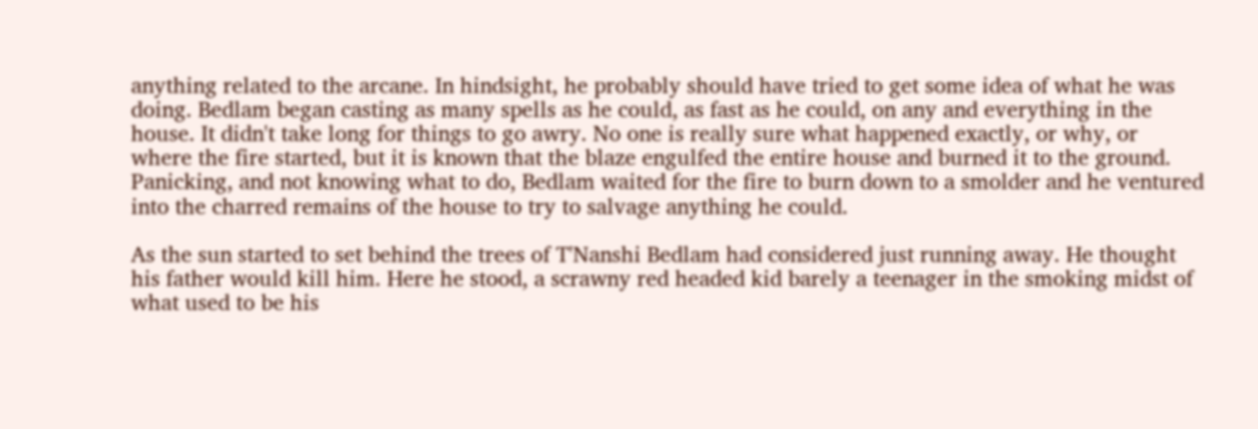anything related to the arcane. In hindsight, he probably should have tried to get some idea of what he was doing. Bedlam began casting as many spells as he could, as fast as he could, on any and everything in the house. It didn't take long for things to go awry. No one is really sure what happened exactly, or why, or where the fire started, but it is known that the blaze engulfed the entire house and burned it to the ground. Panicking, and not knowing what to do, Bedlam waited for the fire to burn down to a smolder and he ventured into the charred remains of the house to try to salvage anything he could.

As the sun started to set behind the trees of T'Nanshi Bedlam had considered just running away. He thought his father would kill him. Here he stood, a scrawny red headed kid barely a teenager in the smoking midst of what used to be his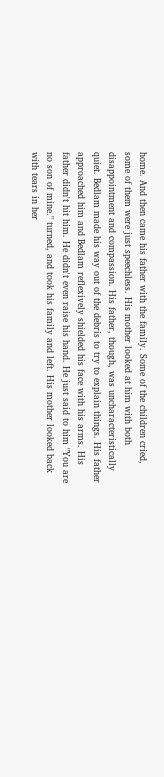home. And then came his father with the family. Some of the children cried, some of them were just speechless. His mother looked at him with both disappointment and compassion. His father, though, was uncharacteristically quiet. Bedlam made his way out of the debris to try to explain things. His father approached him and Bedlam reflexively shielded his face with his arms. His father didn't hit him. He didn't even raise his hand. He just said to him "You are no son of mine." turned, and took his family and left. His mother looked back with tears in her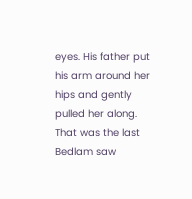eyes. His father put his arm around her hips and gently pulled her along. That was the last Bedlam saw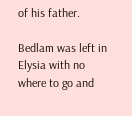of his father.

Bedlam was left in Elysia with no where to go and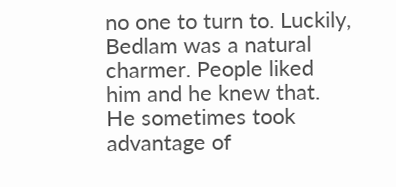no one to turn to. Luckily, Bedlam was a natural charmer. People liked him and he knew that. He sometimes took advantage of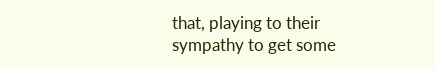that, playing to their sympathy to get some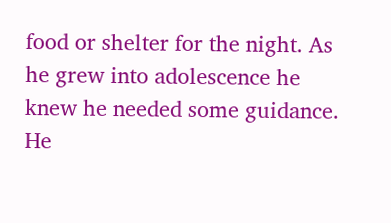food or shelter for the night. As he grew into adolescence he knew he needed some guidance. He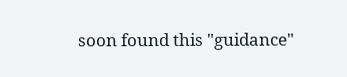soon found this "guidance"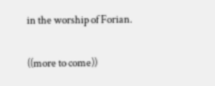in the worship of Forian.

((more to come))